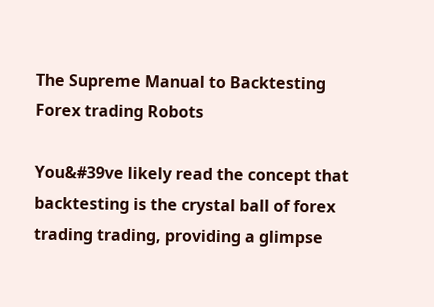The Supreme Manual to Backtesting Forex trading Robots

You&#39ve likely read the concept that backtesting is the crystal ball of forex trading trading, providing a glimpse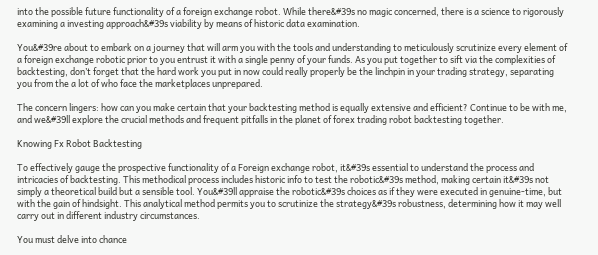into the possible future functionality of a foreign exchange robot. While there&#39s no magic concerned, there is a science to rigorously examining a investing approach&#39s viability by means of historic data examination.

You&#39re about to embark on a journey that will arm you with the tools and understanding to meticulously scrutinize every element of a foreign exchange robotic prior to you entrust it with a single penny of your funds. As you put together to sift via the complexities of backtesting, don’t forget that the hard work you put in now could really properly be the linchpin in your trading strategy, separating you from the a lot of who face the marketplaces unprepared.

The concern lingers: how can you make certain that your backtesting method is equally extensive and efficient? Continue to be with me, and we&#39ll explore the crucial methods and frequent pitfalls in the planet of forex trading robot backtesting together.

Knowing Fx Robot Backtesting

To effectively gauge the prospective functionality of a Foreign exchange robot, it&#39s essential to understand the process and intricacies of backtesting. This methodical process includes historic info to test the robotic&#39s method, making certain it&#39s not simply a theoretical build but a sensible tool. You&#39ll appraise the robotic&#39s choices as if they were executed in genuine-time, but with the gain of hindsight. This analytical method permits you to scrutinize the strategy&#39s robustness, determining how it may well carry out in different industry circumstances.

You must delve into chance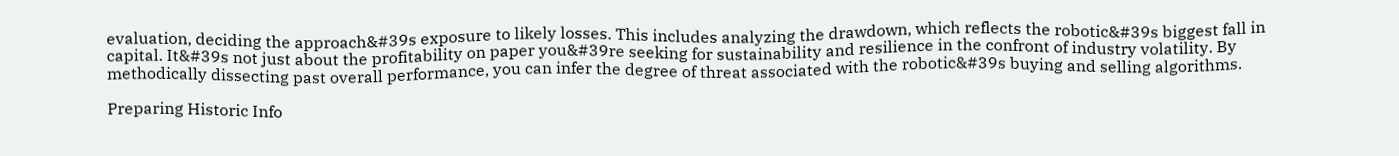evaluation, deciding the approach&#39s exposure to likely losses. This includes analyzing the drawdown, which reflects the robotic&#39s biggest fall in capital. It&#39s not just about the profitability on paper you&#39re seeking for sustainability and resilience in the confront of industry volatility. By methodically dissecting past overall performance, you can infer the degree of threat associated with the robotic&#39s buying and selling algorithms.

Preparing Historic Info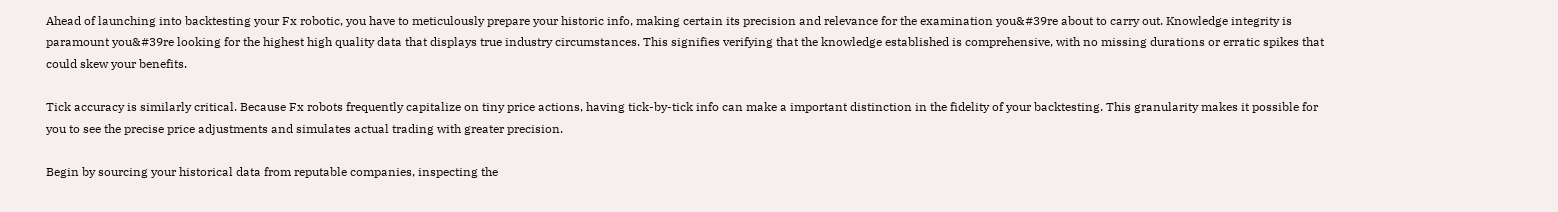Ahead of launching into backtesting your Fx robotic, you have to meticulously prepare your historic info, making certain its precision and relevance for the examination you&#39re about to carry out. Knowledge integrity is paramount you&#39re looking for the highest high quality data that displays true industry circumstances. This signifies verifying that the knowledge established is comprehensive, with no missing durations or erratic spikes that could skew your benefits.

Tick accuracy is similarly critical. Because Fx robots frequently capitalize on tiny price actions, having tick-by-tick info can make a important distinction in the fidelity of your backtesting. This granularity makes it possible for you to see the precise price adjustments and simulates actual trading with greater precision.

Begin by sourcing your historical data from reputable companies, inspecting the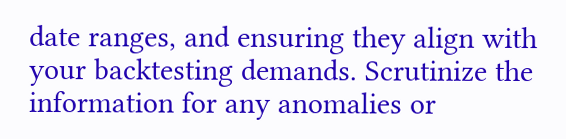date ranges, and ensuring they align with your backtesting demands. Scrutinize the information for any anomalies or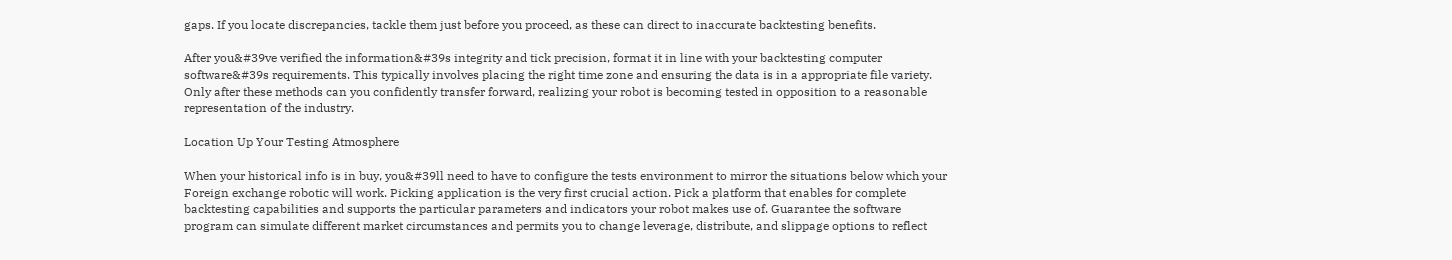gaps. If you locate discrepancies, tackle them just before you proceed, as these can direct to inaccurate backtesting benefits.

After you&#39ve verified the information&#39s integrity and tick precision, format it in line with your backtesting computer software&#39s requirements. This typically involves placing the right time zone and ensuring the data is in a appropriate file variety. Only after these methods can you confidently transfer forward, realizing your robot is becoming tested in opposition to a reasonable representation of the industry.

Location Up Your Testing Atmosphere

When your historical info is in buy, you&#39ll need to have to configure the tests environment to mirror the situations below which your Foreign exchange robotic will work. Picking application is the very first crucial action. Pick a platform that enables for complete backtesting capabilities and supports the particular parameters and indicators your robot makes use of. Guarantee the software program can simulate different market circumstances and permits you to change leverage, distribute, and slippage options to reflect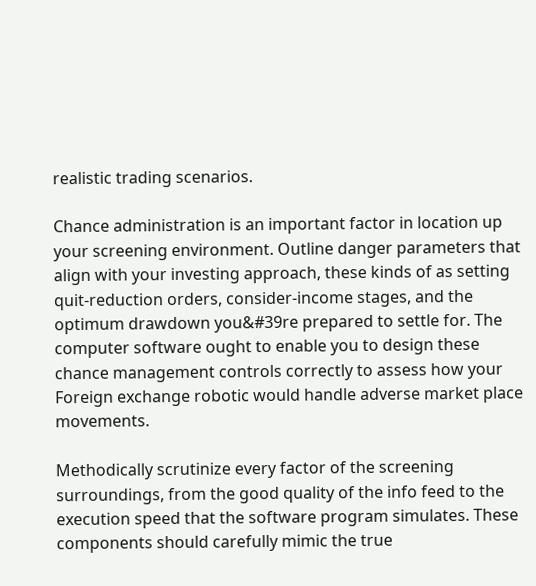realistic trading scenarios.

Chance administration is an important factor in location up your screening environment. Outline danger parameters that align with your investing approach, these kinds of as setting quit-reduction orders, consider-income stages, and the optimum drawdown you&#39re prepared to settle for. The computer software ought to enable you to design these chance management controls correctly to assess how your Foreign exchange robotic would handle adverse market place movements.

Methodically scrutinize every factor of the screening surroundings, from the good quality of the info feed to the execution speed that the software program simulates. These components should carefully mimic the true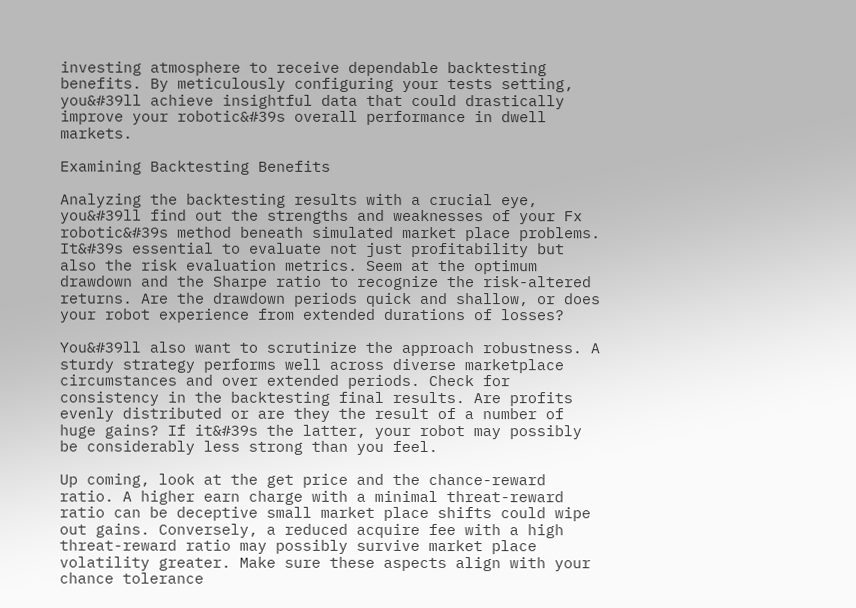investing atmosphere to receive dependable backtesting benefits. By meticulously configuring your tests setting, you&#39ll achieve insightful data that could drastically improve your robotic&#39s overall performance in dwell markets.

Examining Backtesting Benefits

Analyzing the backtesting results with a crucial eye, you&#39ll find out the strengths and weaknesses of your Fx robotic&#39s method beneath simulated market place problems. It&#39s essential to evaluate not just profitability but also the risk evaluation metrics. Seem at the optimum drawdown and the Sharpe ratio to recognize the risk-altered returns. Are the drawdown periods quick and shallow, or does your robot experience from extended durations of losses?

You&#39ll also want to scrutinize the approach robustness. A sturdy strategy performs well across diverse marketplace circumstances and over extended periods. Check for consistency in the backtesting final results. Are profits evenly distributed or are they the result of a number of huge gains? If it&#39s the latter, your robot may possibly be considerably less strong than you feel.

Up coming, look at the get price and the chance-reward ratio. A higher earn charge with a minimal threat-reward ratio can be deceptive small market place shifts could wipe out gains. Conversely, a reduced acquire fee with a high threat-reward ratio may possibly survive market place volatility greater. Make sure these aspects align with your chance tolerance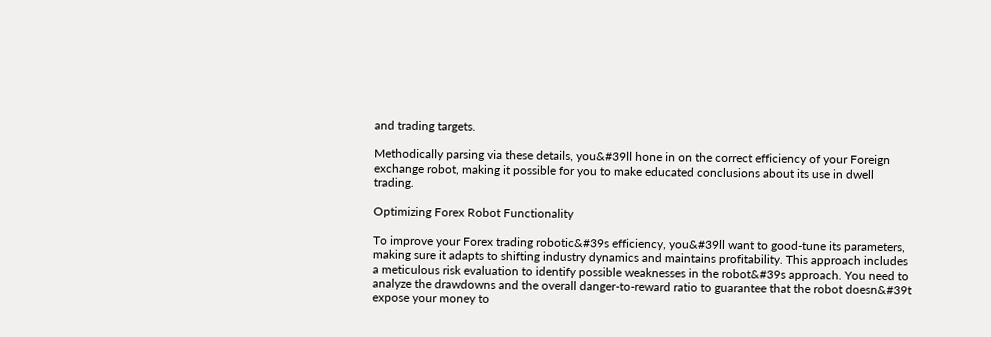and trading targets.

Methodically parsing via these details, you&#39ll hone in on the correct efficiency of your Foreign exchange robot, making it possible for you to make educated conclusions about its use in dwell trading.

Optimizing Forex Robot Functionality

To improve your Forex trading robotic&#39s efficiency, you&#39ll want to good-tune its parameters, making sure it adapts to shifting industry dynamics and maintains profitability. This approach includes a meticulous risk evaluation to identify possible weaknesses in the robot&#39s approach. You need to analyze the drawdowns and the overall danger-to-reward ratio to guarantee that the robot doesn&#39t expose your money to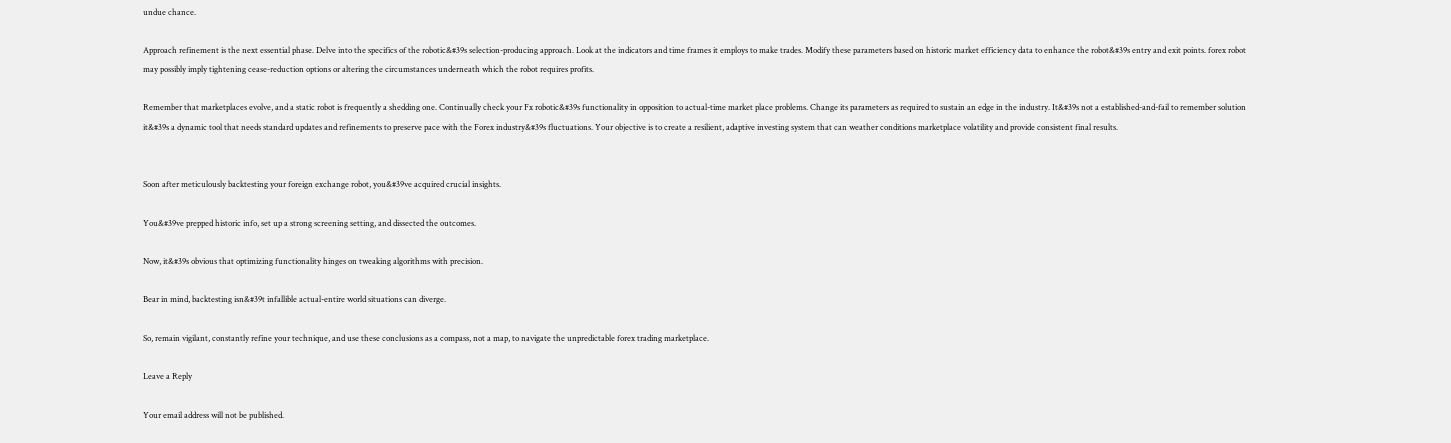undue chance.

Approach refinement is the next essential phase. Delve into the specifics of the robotic&#39s selection-producing approach. Look at the indicators and time frames it employs to make trades. Modify these parameters based on historic market efficiency data to enhance the robot&#39s entry and exit points. forex robot may possibly imply tightening cease-reduction options or altering the circumstances underneath which the robot requires profits.

Remember that marketplaces evolve, and a static robot is frequently a shedding one. Continually check your Fx robotic&#39s functionality in opposition to actual-time market place problems. Change its parameters as required to sustain an edge in the industry. It&#39s not a established-and-fail to remember solution it&#39s a dynamic tool that needs standard updates and refinements to preserve pace with the Forex industry&#39s fluctuations. Your objective is to create a resilient, adaptive investing system that can weather conditions marketplace volatility and provide consistent final results.


Soon after meticulously backtesting your foreign exchange robot, you&#39ve acquired crucial insights.

You&#39ve prepped historic info, set up a strong screening setting, and dissected the outcomes.

Now, it&#39s obvious that optimizing functionality hinges on tweaking algorithms with precision.

Bear in mind, backtesting isn&#39t infallible actual-entire world situations can diverge.

So, remain vigilant, constantly refine your technique, and use these conclusions as a compass, not a map, to navigate the unpredictable forex trading marketplace.

Leave a Reply

Your email address will not be published.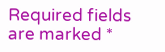Required fields are marked *